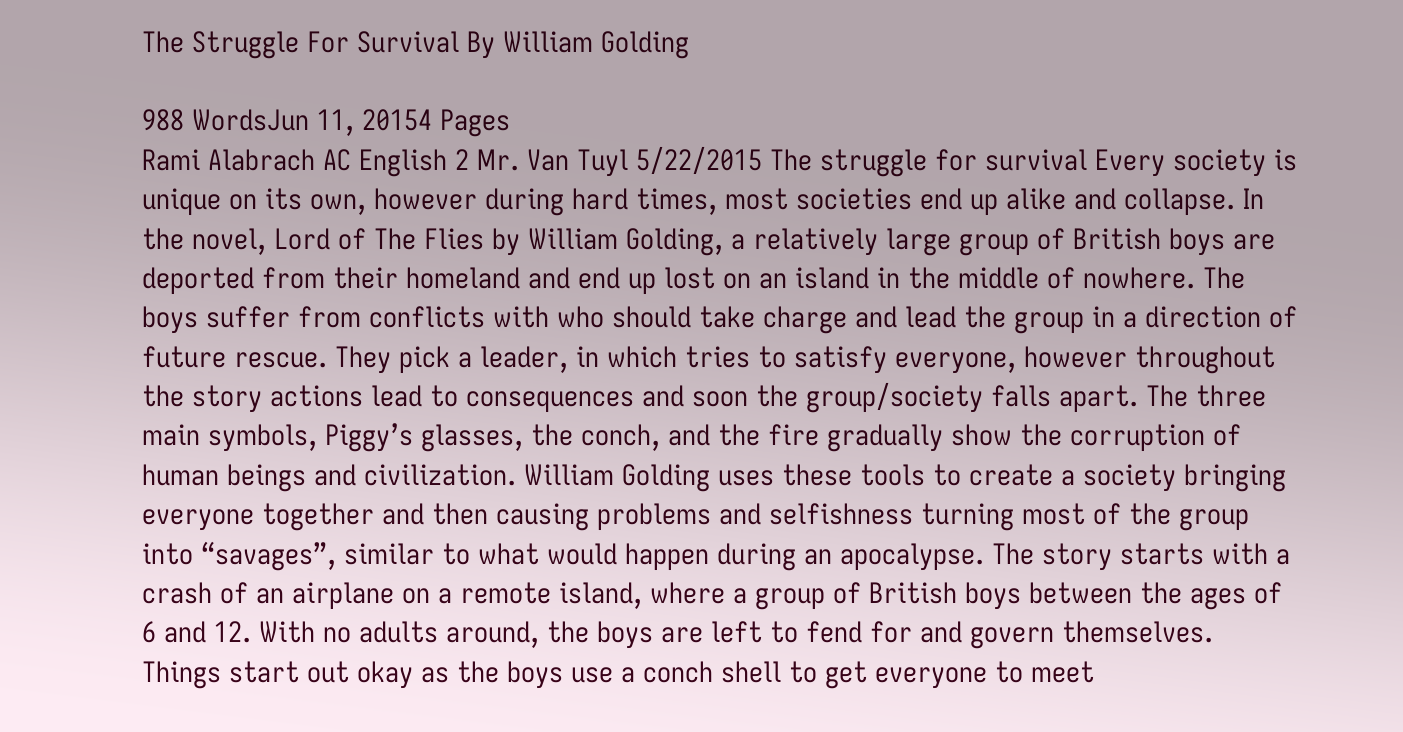The Struggle For Survival By William Golding

988 WordsJun 11, 20154 Pages
Rami Alabrach AC English 2 Mr. Van Tuyl 5/22/2015 The struggle for survival Every society is unique on its own, however during hard times, most societies end up alike and collapse. In the novel, Lord of The Flies by William Golding, a relatively large group of British boys are deported from their homeland and end up lost on an island in the middle of nowhere. The boys suffer from conflicts with who should take charge and lead the group in a direction of future rescue. They pick a leader, in which tries to satisfy everyone, however throughout the story actions lead to consequences and soon the group/society falls apart. The three main symbols, Piggy’s glasses, the conch, and the fire gradually show the corruption of human beings and civilization. William Golding uses these tools to create a society bringing everyone together and then causing problems and selfishness turning most of the group into “savages”, similar to what would happen during an apocalypse. The story starts with a crash of an airplane on a remote island, where a group of British boys between the ages of 6 and 12. With no adults around, the boys are left to fend for and govern themselves. Things start out okay as the boys use a conch shell to get everyone to meet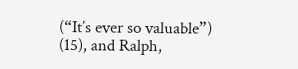(“It’s ever so valuable”) (15), and Ralph,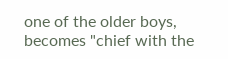one of the older boys, becomes "chief with the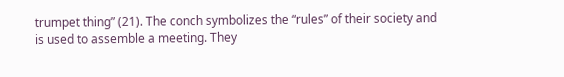trumpet thing” (21). The conch symbolizes the “rules” of their society and is used to assemble a meeting. They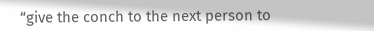“give the conch to the next person to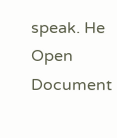speak. He
Open Document